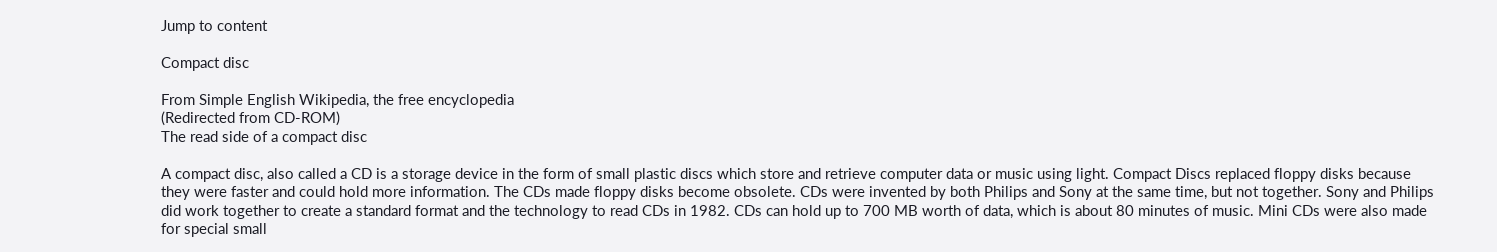Jump to content

Compact disc

From Simple English Wikipedia, the free encyclopedia
(Redirected from CD-ROM)
The read side of a compact disc

A compact disc, also called a CD is a storage device in the form of small plastic discs which store and retrieve computer data or music using light. Compact Discs replaced floppy disks because they were faster and could hold more information. The CDs made floppy disks become obsolete. CDs were invented by both Philips and Sony at the same time, but not together. Sony and Philips did work together to create a standard format and the technology to read CDs in 1982. CDs can hold up to 700 MB worth of data, which is about 80 minutes of music. Mini CDs were also made for special small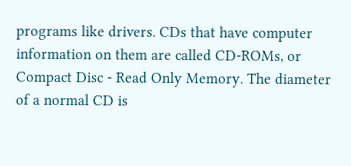programs like drivers. CDs that have computer information on them are called CD-ROMs, or Compact Disc - Read Only Memory. The diameter of a normal CD is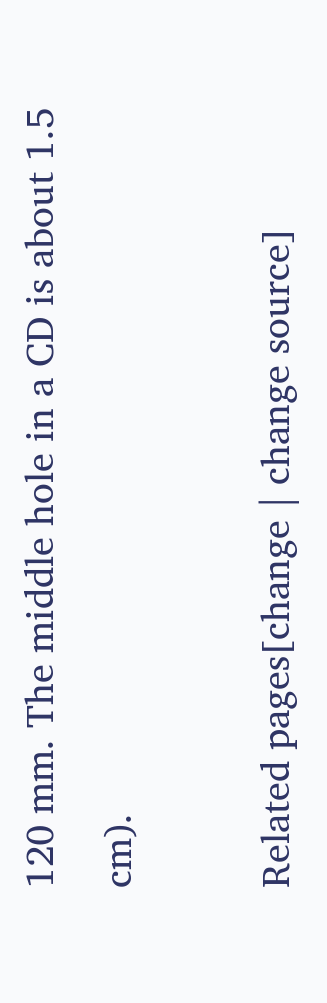120 mm. The middle hole in a CD is about 1.5 cm).

Related pages[change | change source]